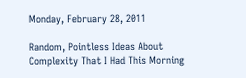Monday, February 28, 2011

Random, Pointless Ideas About Complexity That I Had This Morning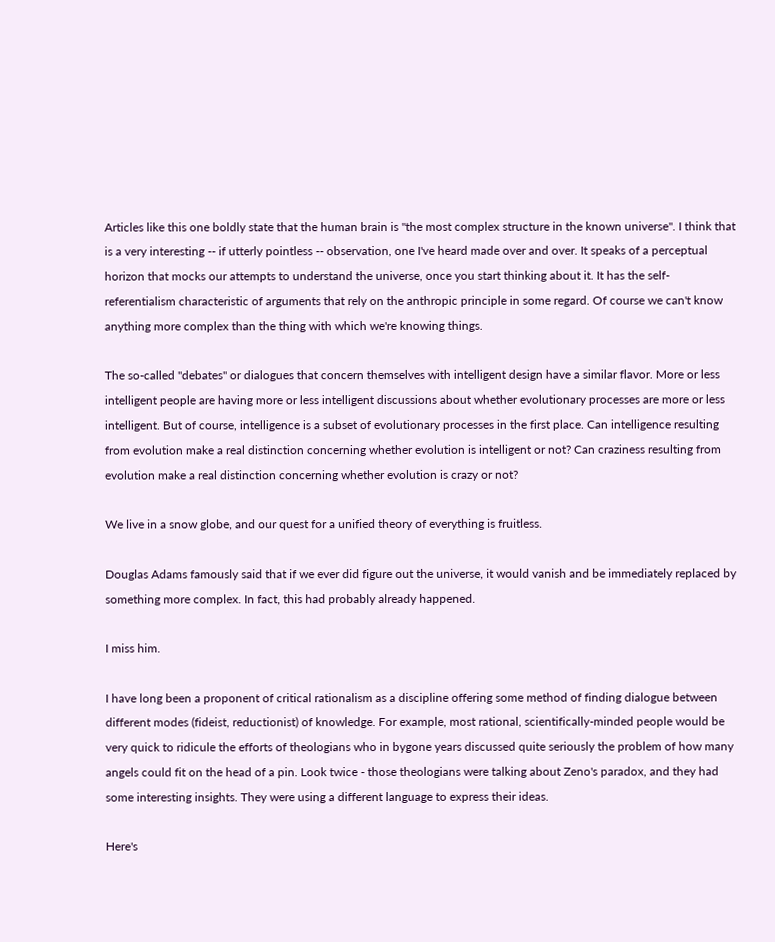Articles like this one boldly state that the human brain is "the most complex structure in the known universe". I think that is a very interesting -- if utterly pointless -- observation, one I've heard made over and over. It speaks of a perceptual horizon that mocks our attempts to understand the universe, once you start thinking about it. It has the self-referentialism characteristic of arguments that rely on the anthropic principle in some regard. Of course we can't know anything more complex than the thing with which we're knowing things.

The so-called "debates" or dialogues that concern themselves with intelligent design have a similar flavor. More or less intelligent people are having more or less intelligent discussions about whether evolutionary processes are more or less intelligent. But of course, intelligence is a subset of evolutionary processes in the first place. Can intelligence resulting from evolution make a real distinction concerning whether evolution is intelligent or not? Can craziness resulting from evolution make a real distinction concerning whether evolution is crazy or not?

We live in a snow globe, and our quest for a unified theory of everything is fruitless.

Douglas Adams famously said that if we ever did figure out the universe, it would vanish and be immediately replaced by something more complex. In fact, this had probably already happened.

I miss him.

I have long been a proponent of critical rationalism as a discipline offering some method of finding dialogue between different modes (fideist, reductionist) of knowledge. For example, most rational, scientifically-minded people would be very quick to ridicule the efforts of theologians who in bygone years discussed quite seriously the problem of how many angels could fit on the head of a pin. Look twice - those theologians were talking about Zeno's paradox, and they had some interesting insights. They were using a different language to express their ideas.

Here's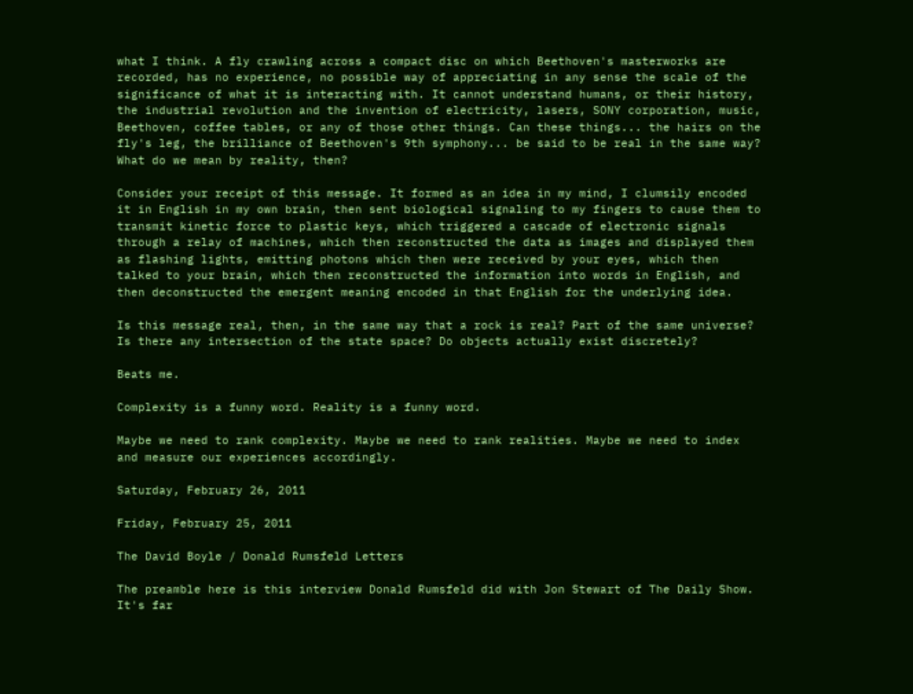what I think. A fly crawling across a compact disc on which Beethoven's masterworks are recorded, has no experience, no possible way of appreciating in any sense the scale of the significance of what it is interacting with. It cannot understand humans, or their history, the industrial revolution and the invention of electricity, lasers, SONY corporation, music, Beethoven, coffee tables, or any of those other things. Can these things... the hairs on the fly's leg, the brilliance of Beethoven's 9th symphony... be said to be real in the same way? What do we mean by reality, then?

Consider your receipt of this message. It formed as an idea in my mind, I clumsily encoded it in English in my own brain, then sent biological signaling to my fingers to cause them to transmit kinetic force to plastic keys, which triggered a cascade of electronic signals through a relay of machines, which then reconstructed the data as images and displayed them as flashing lights, emitting photons which then were received by your eyes, which then talked to your brain, which then reconstructed the information into words in English, and then deconstructed the emergent meaning encoded in that English for the underlying idea.

Is this message real, then, in the same way that a rock is real? Part of the same universe? Is there any intersection of the state space? Do objects actually exist discretely?

Beats me.

Complexity is a funny word. Reality is a funny word.

Maybe we need to rank complexity. Maybe we need to rank realities. Maybe we need to index and measure our experiences accordingly.

Saturday, February 26, 2011

Friday, February 25, 2011

The David Boyle / Donald Rumsfeld Letters

The preamble here is this interview Donald Rumsfeld did with Jon Stewart of The Daily Show. It's far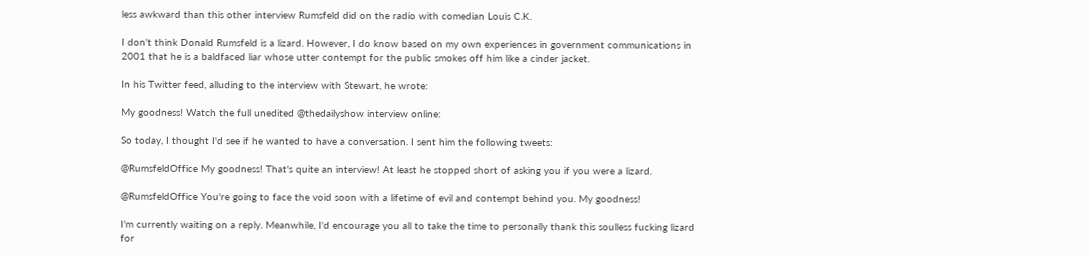less awkward than this other interview Rumsfeld did on the radio with comedian Louis C.K.

I don't think Donald Rumsfeld is a lizard. However, I do know based on my own experiences in government communications in 2001 that he is a baldfaced liar whose utter contempt for the public smokes off him like a cinder jacket.

In his Twitter feed, alluding to the interview with Stewart, he wrote:

My goodness! Watch the full unedited @thedailyshow interview online:

So today, I thought I'd see if he wanted to have a conversation. I sent him the following tweets:

@RumsfeldOffice My goodness! That's quite an interview! At least he stopped short of asking you if you were a lizard.

@RumsfeldOffice You're going to face the void soon with a lifetime of evil and contempt behind you. My goodness!

I'm currently waiting on a reply. Meanwhile, I'd encourage you all to take the time to personally thank this soulless fucking lizard for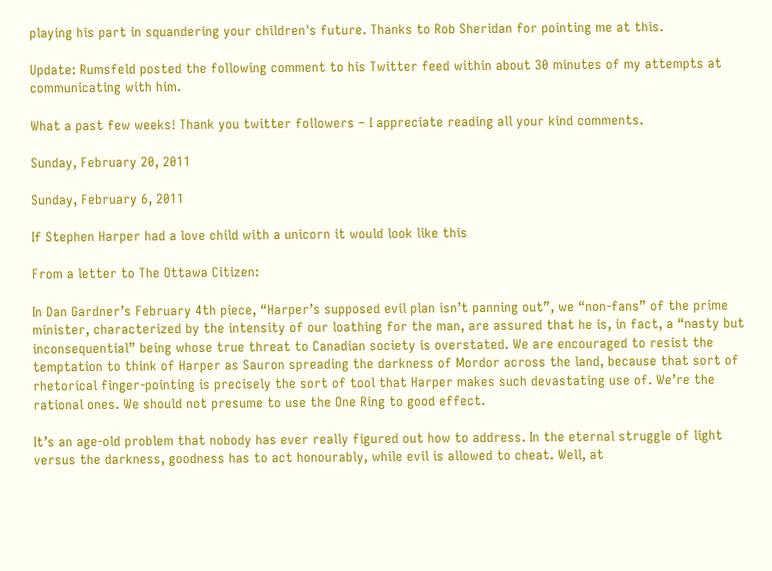playing his part in squandering your children's future. Thanks to Rob Sheridan for pointing me at this.

Update: Rumsfeld posted the following comment to his Twitter feed within about 30 minutes of my attempts at communicating with him.

What a past few weeks! Thank you twitter followers – I appreciate reading all your kind comments.

Sunday, February 20, 2011

Sunday, February 6, 2011

If Stephen Harper had a love child with a unicorn it would look like this

From a letter to The Ottawa Citizen:

In Dan Gardner’s February 4th piece, “Harper’s supposed evil plan isn’t panning out”, we “non-fans” of the prime minister, characterized by the intensity of our loathing for the man, are assured that he is, in fact, a “nasty but inconsequential” being whose true threat to Canadian society is overstated. We are encouraged to resist the temptation to think of Harper as Sauron spreading the darkness of Mordor across the land, because that sort of rhetorical finger-pointing is precisely the sort of tool that Harper makes such devastating use of. We’re the rational ones. We should not presume to use the One Ring to good effect.

It’s an age-old problem that nobody has ever really figured out how to address. In the eternal struggle of light versus the darkness, goodness has to act honourably, while evil is allowed to cheat. Well, at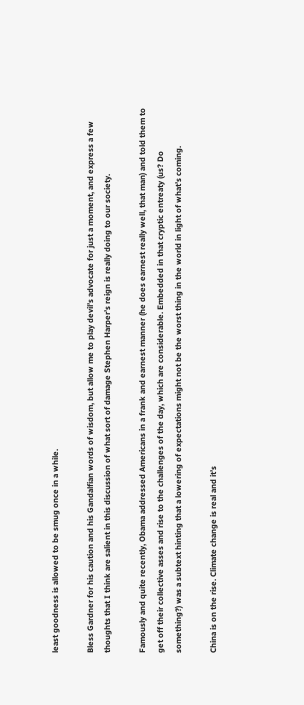least goodness is allowed to be smug once in a while.

Bless Gardner for his caution and his Gandalfian words of wisdom, but allow me to play devil’s advocate for just a moment, and express a few thoughts that I think are salient in this discussion of what sort of damage Stephen Harper’s reign is really doing to our society.

Famously and quite recently, Obama addressed Americans in a frank and earnest manner (he does earnest really well, that man) and told them to get off their collective asses and rise to the challenges of the day, which are considerable. Embedded in that cryptic entreaty (us? Do something?) was a subtext hinting that a lowering of expectations might not be the worst thing in the world in light of what’s coming.

China is on the rise. Climate change is real and it’s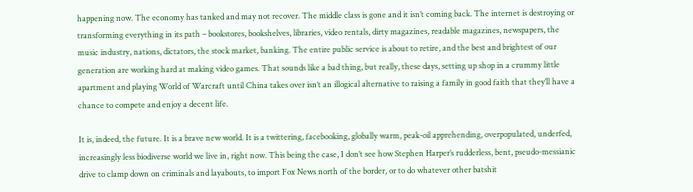happening now. The economy has tanked and may not recover. The middle class is gone and it isn’t coming back. The internet is destroying or transforming everything in its path – bookstores, bookshelves, libraries, video rentals, dirty magazines, readable magazines, newspapers, the music industry, nations, dictators, the stock market, banking. The entire public service is about to retire, and the best and brightest of our generation are working hard at making video games. That sounds like a bad thing, but really, these days, setting up shop in a crummy little apartment and playing World of Warcraft until China takes over isn’t an illogical alternative to raising a family in good faith that they’ll have a chance to compete and enjoy a decent life.

It is, indeed, the future. It is a brave new world. It is a twittering, facebooking, globally warm, peak-oil apprehending, overpopulated, underfed, increasingly less biodiverse world we live in, right now. This being the case, I don’t see how Stephen Harper’s rudderless, bent, pseudo-messianic drive to clamp down on criminals and layabouts, to import Fox News north of the border, or to do whatever other batshit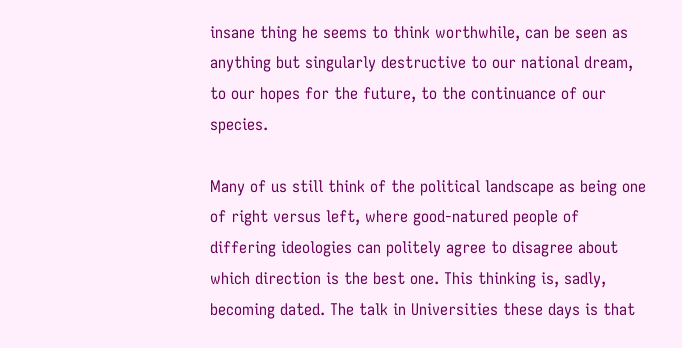insane thing he seems to think worthwhile, can be seen as anything but singularly destructive to our national dream, to our hopes for the future, to the continuance of our species.

Many of us still think of the political landscape as being one of right versus left, where good-natured people of differing ideologies can politely agree to disagree about which direction is the best one. This thinking is, sadly, becoming dated. The talk in Universities these days is that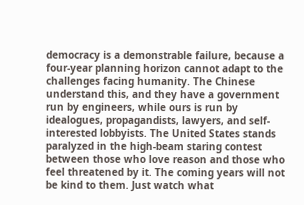democracy is a demonstrable failure, because a four-year planning horizon cannot adapt to the challenges facing humanity. The Chinese understand this, and they have a government run by engineers, while ours is run by idealogues, propagandists, lawyers, and self-interested lobbyists. The United States stands paralyzed in the high-beam staring contest between those who love reason and those who feel threatened by it. The coming years will not be kind to them. Just watch what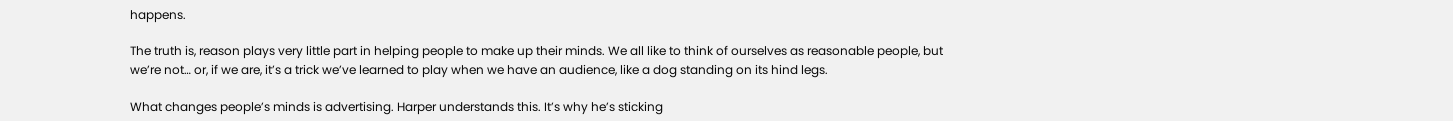happens.

The truth is, reason plays very little part in helping people to make up their minds. We all like to think of ourselves as reasonable people, but we’re not… or, if we are, it’s a trick we’ve learned to play when we have an audience, like a dog standing on its hind legs.

What changes people’s minds is advertising. Harper understands this. It’s why he’s sticking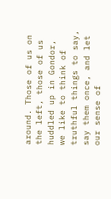around. Those of us on the left, those of us huddled up in Gondor, we like to think of truthful things to say, say them once, and let our sense of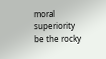moral superiority be the rocky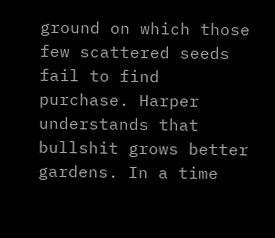ground on which those few scattered seeds fail to find purchase. Harper understands that bullshit grows better gardens. In a time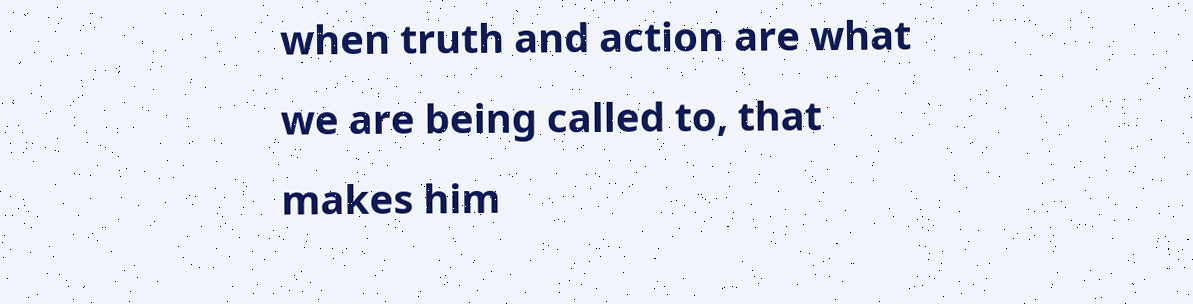when truth and action are what we are being called to, that makes him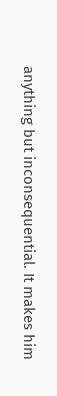anything but inconsequential. It makes him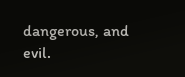dangerous, and evil.